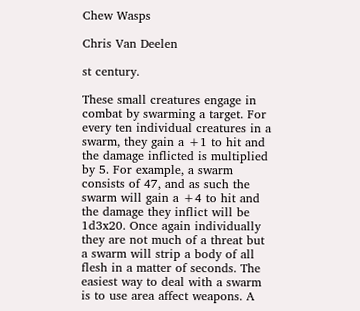Chew Wasps

Chris Van Deelen

st century.

These small creatures engage in combat by swarming a target. For every ten individual creatures in a swarm, they gain a +1 to hit and the damage inflicted is multiplied by 5. For example, a swarm consists of 47, and as such the swarm will gain a +4 to hit and the damage they inflict will be 1d3x20. Once again individually they are not much of a threat but a swarm will strip a body of all flesh in a matter of seconds. The easiest way to deal with a swarm is to use area affect weapons. A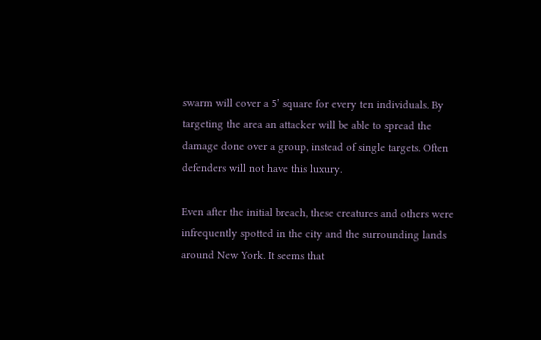swarm will cover a 5’ square for every ten individuals. By targeting the area an attacker will be able to spread the damage done over a group, instead of single targets. Often defenders will not have this luxury.

Even after the initial breach, these creatures and others were infrequently spotted in the city and the surrounding lands around New York. It seems that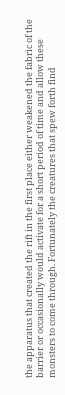the apparatus that created the rift in the first place either weakened the fabric of the barrier or occasionally would activate for a short period of time and allow these monsters to come through. Fortunately the creatures that spew forth find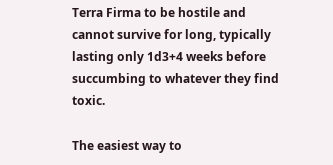Terra Firma to be hostile and cannot survive for long, typically lasting only 1d3+4 weeks before succumbing to whatever they find toxic.

The easiest way to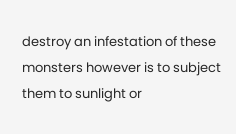destroy an infestation of these monsters however is to subject them to sunlight or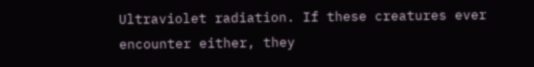Ultraviolet radiation. If these creatures ever encounter either, they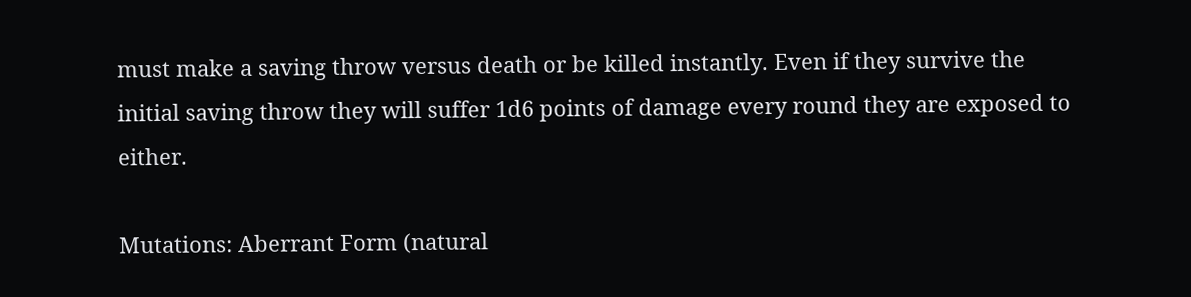must make a saving throw versus death or be killed instantly. Even if they survive the initial saving throw they will suffer 1d6 points of damage every round they are exposed to either.

Mutations: Aberrant Form (natural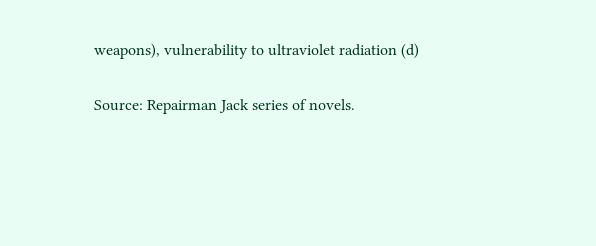weapons), vulnerability to ultraviolet radiation (d)

Source: Repairman Jack series of novels.